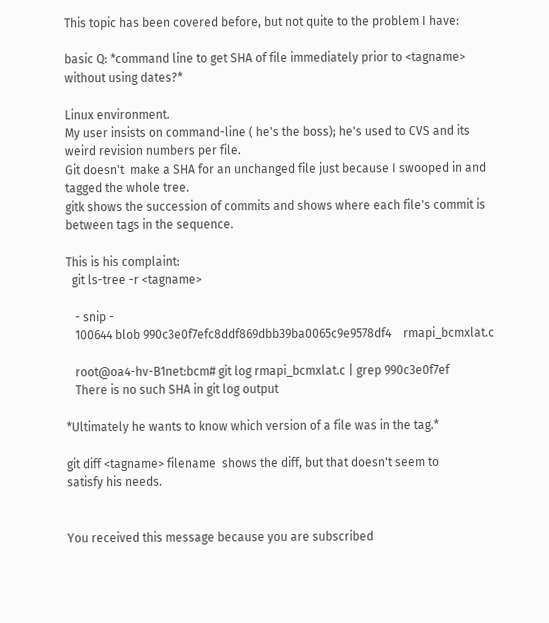This topic has been covered before, but not quite to the problem I have:

basic Q: *command line to get SHA of file immediately prior to <tagname>
without using dates?*

Linux environment.
My user insists on command-line ( he's the boss); he's used to CVS and its
weird revision numbers per file.
Git doesn't  make a SHA for an unchanged file just because I swooped in and
tagged the whole tree.
gitk shows the succession of commits and shows where each file's commit is
between tags in the sequence.

This is his complaint:
  git ls-tree -r <tagname>

   - snip -
   100644 blob 990c3e0f7efc8ddf869dbb39ba0065c9e9578df4    rmapi_bcmxlat.c

   root@oa4-hv-B1net:bcm# git log rmapi_bcmxlat.c | grep 990c3e0f7ef
   There is no such SHA in git log output

*Ultimately he wants to know which version of a file was in the tag.*

git diff <tagname> filename  shows the diff, but that doesn't seem to
satisfy his needs.


You received this message because you are subscribed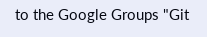to the Google Groups "Git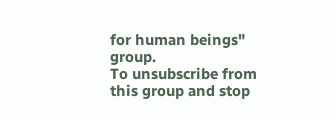for human beings" group.
To unsubscribe from this group and stop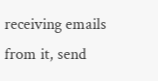receiving emails from it, send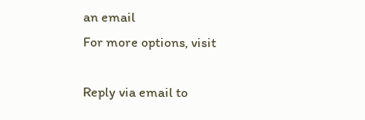an email
For more options, visit

Reply via email to